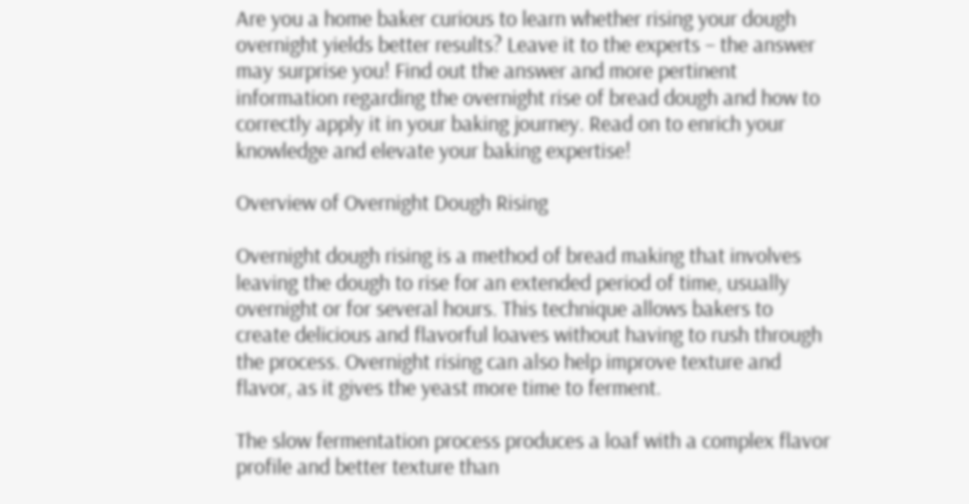Are you a home baker curious to learn whether rising your dough overnight yields better results? Leave it to the experts – the answer may surprise you! Find out the answer and more pertinent information regarding the overnight rise of bread dough and how to correctly apply it in your baking journey. Read on to enrich your knowledge and elevate your baking expertise!

Overview of Overnight Dough Rising

Overnight dough rising is a method of bread making that involves leaving the dough to rise for an extended period of time, usually overnight or for several hours. This technique allows bakers to create delicious and flavorful loaves without having to rush through the process. Overnight rising can also help improve texture and flavor, as it gives the yeast more time to ferment.

The slow fermentation process produces a loaf with a complex flavor profile and better texture than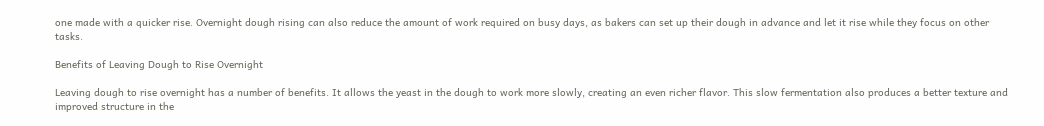one made with a quicker rise. Overnight dough rising can also reduce the amount of work required on busy days, as bakers can set up their dough in advance and let it rise while they focus on other tasks.

Benefits of Leaving Dough to Rise Overnight

Leaving dough to rise overnight has a number of benefits. It allows the yeast in the dough to work more slowly, creating an even richer flavor. This slow fermentation also produces a better texture and improved structure in the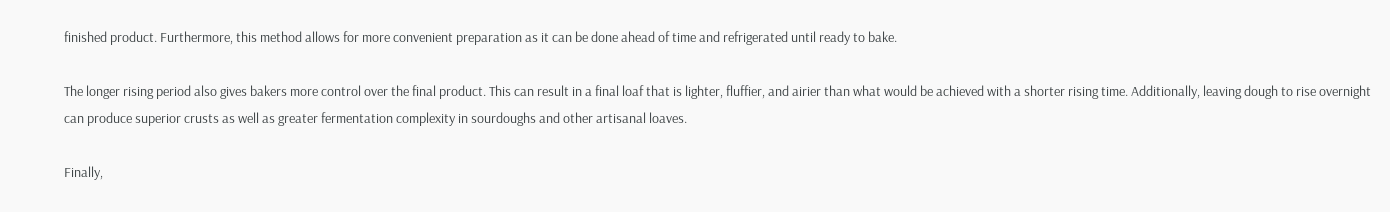finished product. Furthermore, this method allows for more convenient preparation as it can be done ahead of time and refrigerated until ready to bake.

The longer rising period also gives bakers more control over the final product. This can result in a final loaf that is lighter, fluffier, and airier than what would be achieved with a shorter rising time. Additionally, leaving dough to rise overnight can produce superior crusts as well as greater fermentation complexity in sourdoughs and other artisanal loaves.

Finally,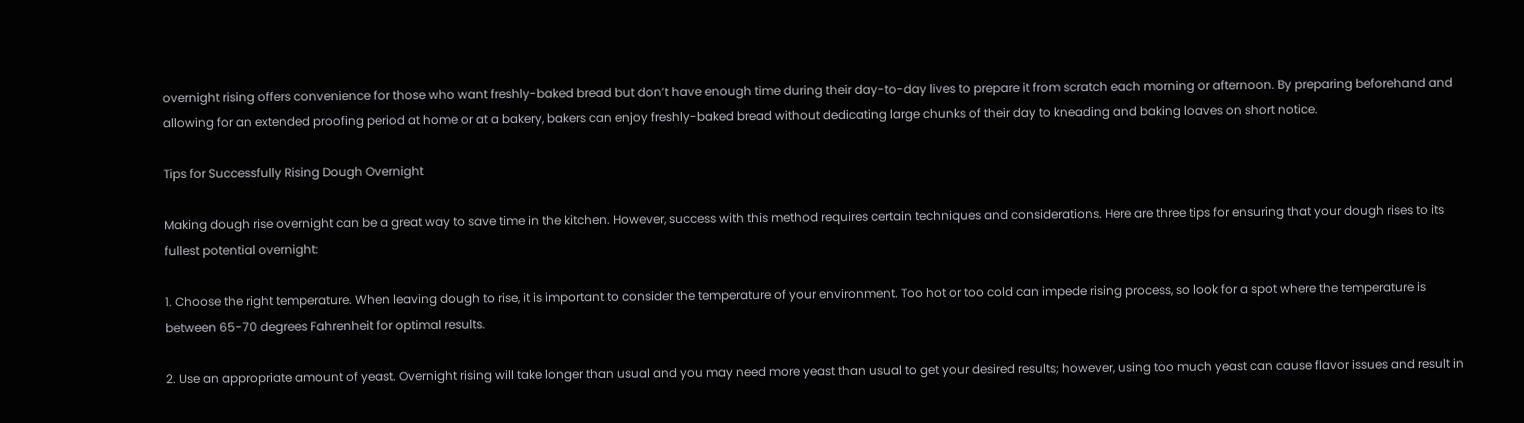overnight rising offers convenience for those who want freshly-baked bread but don’t have enough time during their day-to-day lives to prepare it from scratch each morning or afternoon. By preparing beforehand and allowing for an extended proofing period at home or at a bakery, bakers can enjoy freshly-baked bread without dedicating large chunks of their day to kneading and baking loaves on short notice.

Tips for Successfully Rising Dough Overnight

Making dough rise overnight can be a great way to save time in the kitchen. However, success with this method requires certain techniques and considerations. Here are three tips for ensuring that your dough rises to its fullest potential overnight:

1. Choose the right temperature. When leaving dough to rise, it is important to consider the temperature of your environment. Too hot or too cold can impede rising process, so look for a spot where the temperature is between 65-70 degrees Fahrenheit for optimal results.

2. Use an appropriate amount of yeast. Overnight rising will take longer than usual and you may need more yeast than usual to get your desired results; however, using too much yeast can cause flavor issues and result in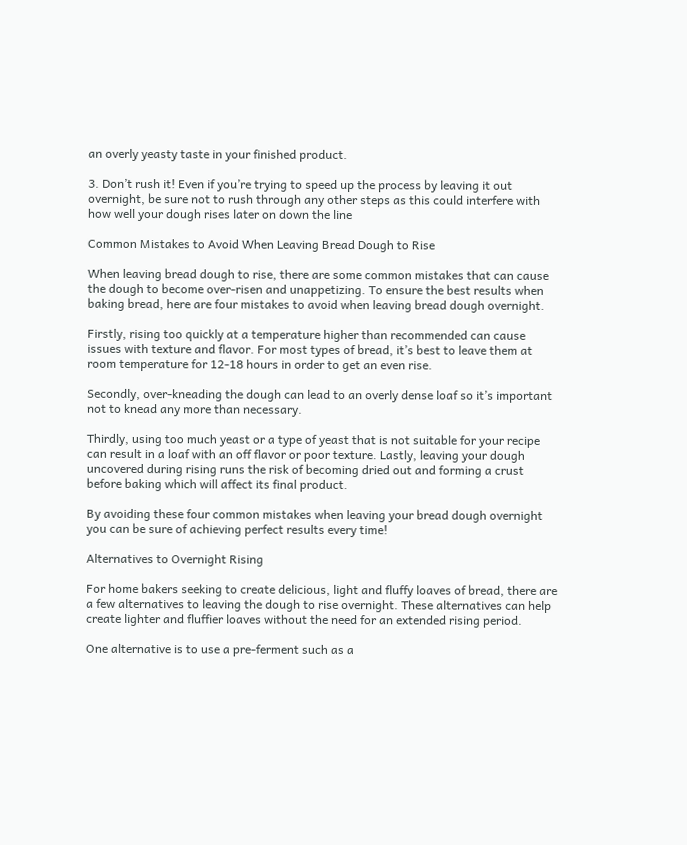an overly yeasty taste in your finished product.

3. Don’t rush it! Even if you’re trying to speed up the process by leaving it out overnight, be sure not to rush through any other steps as this could interfere with how well your dough rises later on down the line

Common Mistakes to Avoid When Leaving Bread Dough to Rise

When leaving bread dough to rise, there are some common mistakes that can cause the dough to become over-risen and unappetizing. To ensure the best results when baking bread, here are four mistakes to avoid when leaving bread dough overnight.

Firstly, rising too quickly at a temperature higher than recommended can cause issues with texture and flavor. For most types of bread, it’s best to leave them at room temperature for 12-18 hours in order to get an even rise.

Secondly, over-kneading the dough can lead to an overly dense loaf so it’s important not to knead any more than necessary.

Thirdly, using too much yeast or a type of yeast that is not suitable for your recipe can result in a loaf with an off flavor or poor texture. Lastly, leaving your dough uncovered during rising runs the risk of becoming dried out and forming a crust before baking which will affect its final product.

By avoiding these four common mistakes when leaving your bread dough overnight you can be sure of achieving perfect results every time!

Alternatives to Overnight Rising

For home bakers seeking to create delicious, light and fluffy loaves of bread, there are a few alternatives to leaving the dough to rise overnight. These alternatives can help create lighter and fluffier loaves without the need for an extended rising period.

One alternative is to use a pre-ferment such as a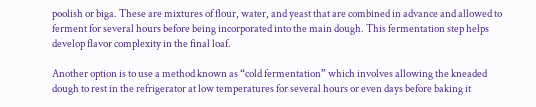poolish or biga. These are mixtures of flour, water, and yeast that are combined in advance and allowed to ferment for several hours before being incorporated into the main dough. This fermentation step helps develop flavor complexity in the final loaf.

Another option is to use a method known as “cold fermentation” which involves allowing the kneaded dough to rest in the refrigerator at low temperatures for several hours or even days before baking it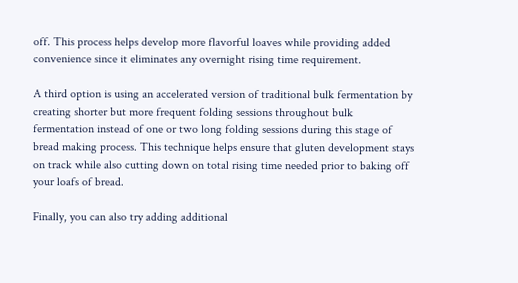off. This process helps develop more flavorful loaves while providing added convenience since it eliminates any overnight rising time requirement.

A third option is using an accelerated version of traditional bulk fermentation by creating shorter but more frequent folding sessions throughout bulk fermentation instead of one or two long folding sessions during this stage of bread making process. This technique helps ensure that gluten development stays on track while also cutting down on total rising time needed prior to baking off your loafs of bread.

Finally, you can also try adding additional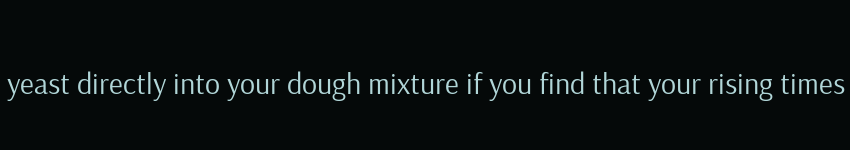yeast directly into your dough mixture if you find that your rising times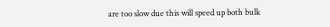are too slow due this will speed up both bulk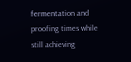fermentation and proofing times while still achieving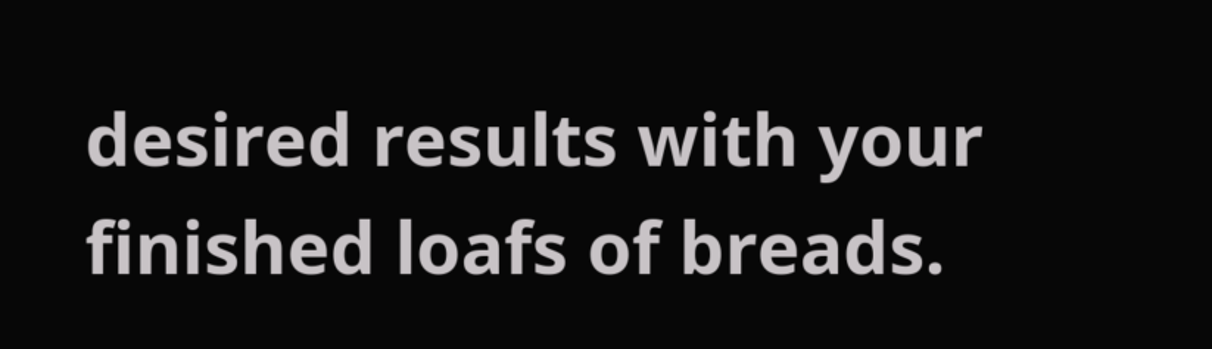desired results with your finished loafs of breads.